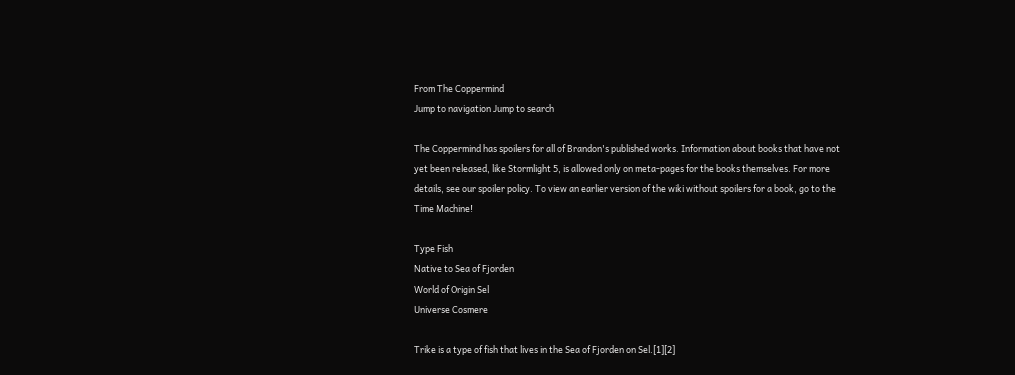From The Coppermind
Jump to navigation Jump to search

The Coppermind has spoilers for all of Brandon's published works. Information about books that have not yet been released, like Stormlight 5, is allowed only on meta-pages for the books themselves. For more details, see our spoiler policy. To view an earlier version of the wiki without spoilers for a book, go to the Time Machine!

Type Fish
Native to Sea of Fjorden
World of Origin Sel
Universe Cosmere

Trike is a type of fish that lives in the Sea of Fjorden on Sel.[1][2]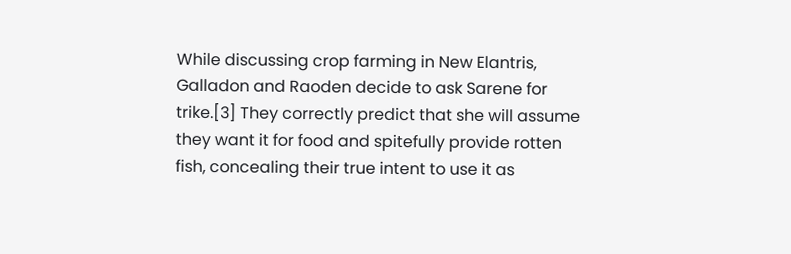While discussing crop farming in New Elantris, Galladon and Raoden decide to ask Sarene for trike.[3] They correctly predict that she will assume they want it for food and spitefully provide rotten fish, concealing their true intent to use it as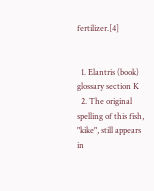fertilizer.[4]


  1. Elantris (book) glossary section K
  2. The original spelling of this fish, "kike", still appears in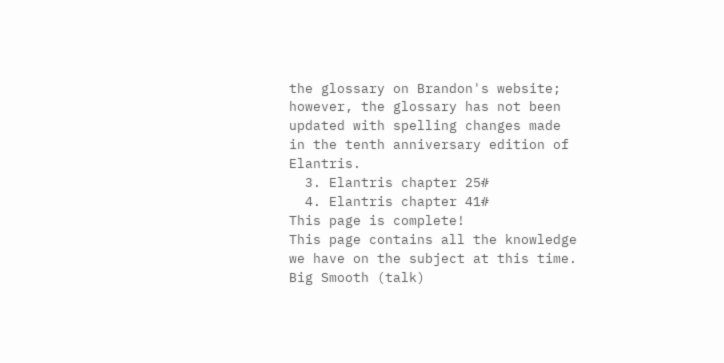the glossary on Brandon's website; however, the glossary has not been updated with spelling changes made in the tenth anniversary edition of Elantris.
  3. Elantris chapter 25#
  4. Elantris chapter 41#
This page is complete!
This page contains all the knowledge we have on the subject at this time.
Big Smooth (talk)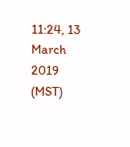11:24, 13 March 2019 (MST)